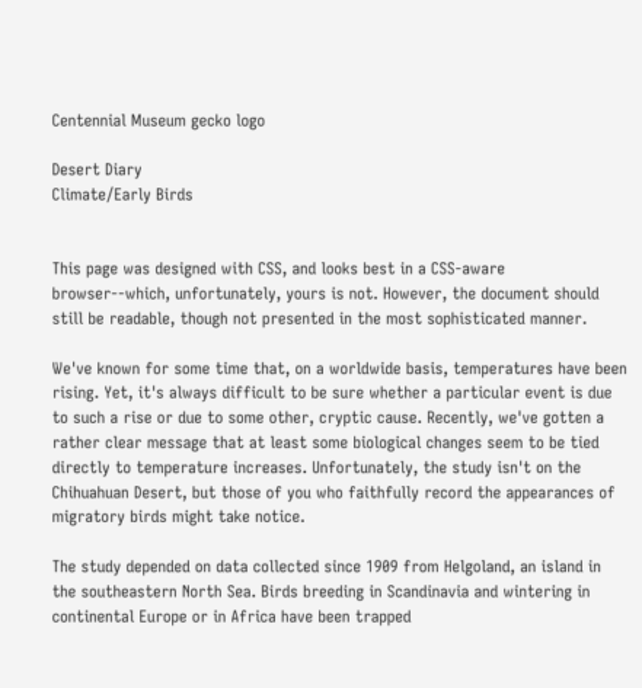Centennial Museum gecko logo

Desert Diary
Climate/Early Birds


This page was designed with CSS, and looks best in a CSS-aware browser--which, unfortunately, yours is not. However, the document should still be readable, though not presented in the most sophisticated manner.

We've known for some time that, on a worldwide basis, temperatures have been rising. Yet, it's always difficult to be sure whether a particular event is due to such a rise or due to some other, cryptic cause. Recently, we've gotten a rather clear message that at least some biological changes seem to be tied directly to temperature increases. Unfortunately, the study isn't on the Chihuahuan Desert, but those of you who faithfully record the appearances of migratory birds might take notice.

The study depended on data collected since 1909 from Helgoland, an island in the southeastern North Sea. Birds breeding in Scandinavia and wintering in continental Europe or in Africa have been trapped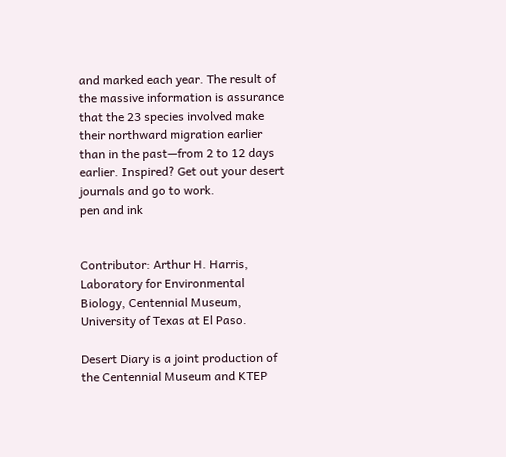and marked each year. The result of the massive information is assurance that the 23 species involved make their northward migration earlier than in the past—from 2 to 12 days earlier. Inspired? Get out your desert journals and go to work.
pen and ink


Contributor: Arthur H. Harris, Laboratory for Environmental Biology, Centennial Museum, University of Texas at El Paso.

Desert Diary is a joint production of the Centennial Museum and KTEP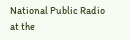National Public Radio at the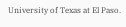University of Texas at El Paso.